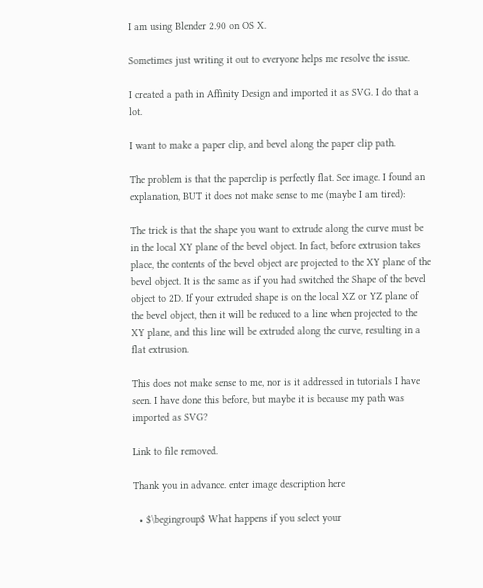I am using Blender 2.90 on OS X.

Sometimes just writing it out to everyone helps me resolve the issue.

I created a path in Affinity Design and imported it as SVG. I do that a lot.

I want to make a paper clip, and bevel along the paper clip path.

The problem is that the paperclip is perfectly flat. See image. I found an explanation, BUT it does not make sense to me (maybe I am tired):

The trick is that the shape you want to extrude along the curve must be in the local XY plane of the bevel object. In fact, before extrusion takes place, the contents of the bevel object are projected to the XY plane of the bevel object. It is the same as if you had switched the Shape of the bevel object to 2D. If your extruded shape is on the local XZ or YZ plane of the bevel object, then it will be reduced to a line when projected to the XY plane, and this line will be extruded along the curve, resulting in a flat extrusion.

This does not make sense to me, nor is it addressed in tutorials I have seen. I have done this before, but maybe it is because my path was imported as SVG?

Link to file removed.

Thank you in advance. enter image description here

  • $\begingroup$ What happens if you select your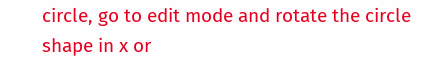circle, go to edit mode and rotate the circle shape in x or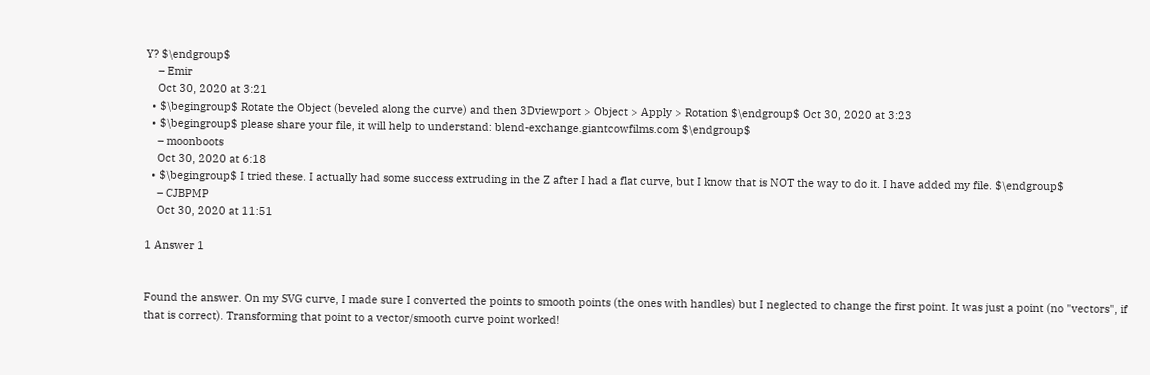Y? $\endgroup$
    – Emir
    Oct 30, 2020 at 3:21
  • $\begingroup$ Rotate the Object (beveled along the curve) and then 3Dviewport > Object > Apply > Rotation $\endgroup$ Oct 30, 2020 at 3:23
  • $\begingroup$ please share your file, it will help to understand: blend-exchange.giantcowfilms.com $\endgroup$
    – moonboots
    Oct 30, 2020 at 6:18
  • $\begingroup$ I tried these. I actually had some success extruding in the Z after I had a flat curve, but I know that is NOT the way to do it. I have added my file. $\endgroup$
    – CJBPMP
    Oct 30, 2020 at 11:51

1 Answer 1


Found the answer. On my SVG curve, I made sure I converted the points to smooth points (the ones with handles) but I neglected to change the first point. It was just a point (no "vectors", if that is correct). Transforming that point to a vector/smooth curve point worked!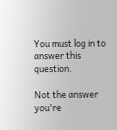You must log in to answer this question.

Not the answer you're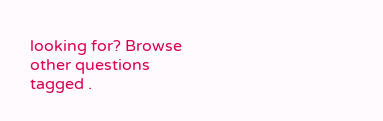looking for? Browse other questions tagged .